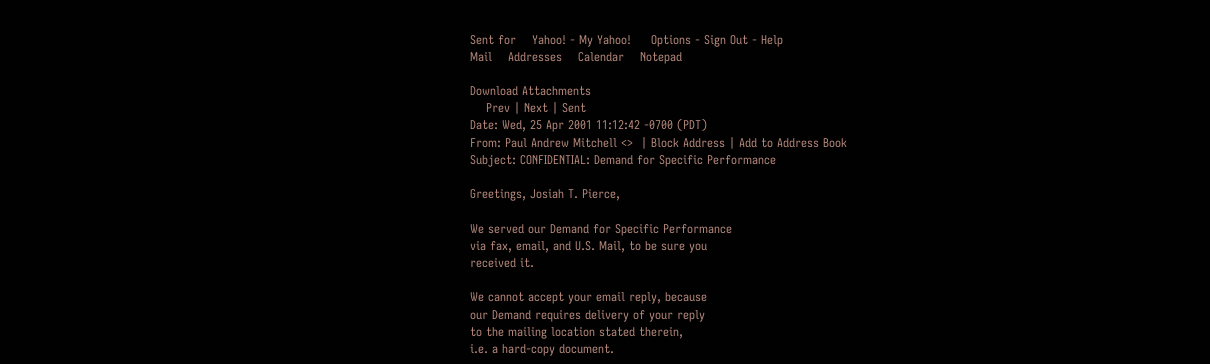Sent for    Yahoo! - My Yahoo!     Options - Sign Out - Help
Mail    Addresses    Calendar    Notepad

Download Attachments
    Prev | Next | Sent
Date: Wed, 25 Apr 2001 11:12:42 -0700 (PDT)
From: Paul Andrew Mitchell <>  | Block Address | Add to Address Book
Subject: CONFIDENTIAL: Demand for Specific Performance

Greetings, Josiah T. Pierce,

We served our Demand for Specific Performance
via fax, email, and U.S. Mail, to be sure you
received it.

We cannot accept your email reply, because
our Demand requires delivery of your reply
to the mailing location stated therein,
i.e. a hard-copy document.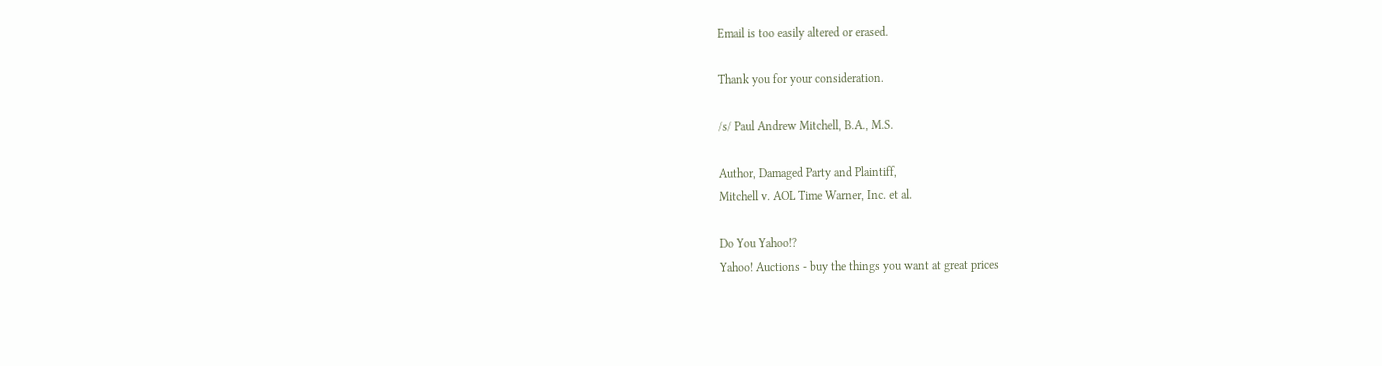Email is too easily altered or erased.

Thank you for your consideration.

/s/ Paul Andrew Mitchell, B.A., M.S.

Author, Damaged Party and Plaintiff,
Mitchell v. AOL Time Warner, Inc. et al.

Do You Yahoo!?
Yahoo! Auctions - buy the things you want at great prices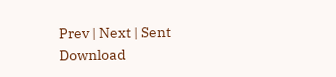Prev | Next | Sent
Download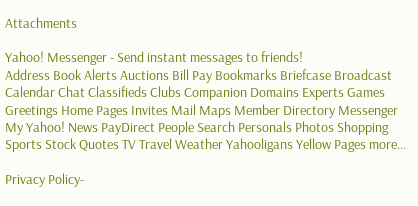Attachments

Yahoo! Messenger - Send instant messages to friends!
Address Book Alerts Auctions Bill Pay Bookmarks Briefcase Broadcast Calendar Chat Classifieds Clubs Companion Domains Experts Games Greetings Home Pages Invites Mail Maps Member Directory Messenger My Yahoo! News PayDirect People Search Personals Photos Shopping Sports Stock Quotes TV Travel Weather Yahooligans Yellow Pages more...

Privacy Policy-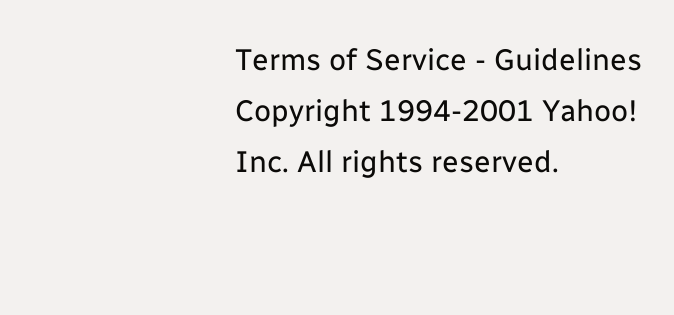Terms of Service - Guidelines
Copyright 1994-2001 Yahoo! Inc. All rights reserved.